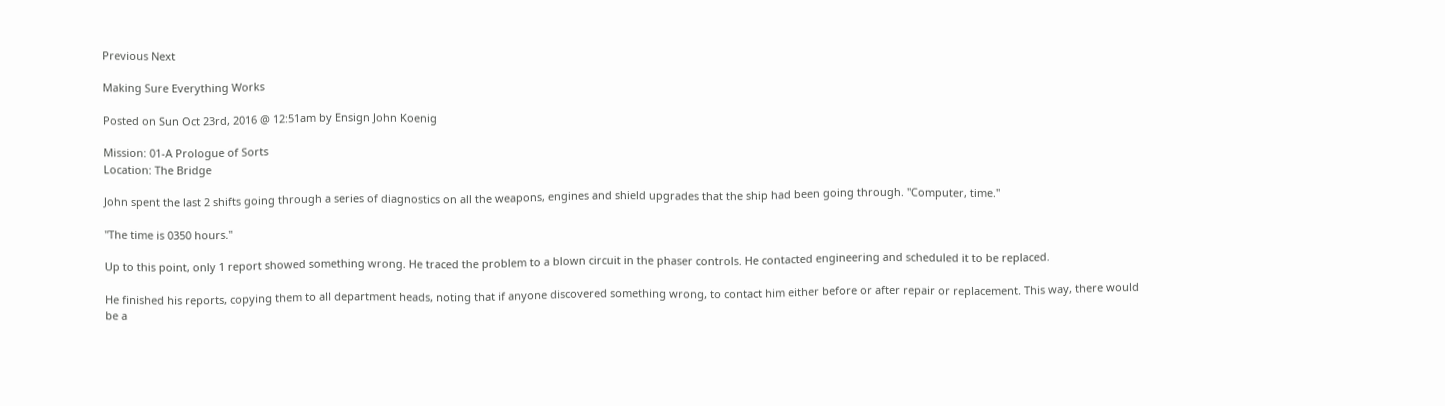Previous Next

Making Sure Everything Works

Posted on Sun Oct 23rd, 2016 @ 12:51am by Ensign John Koenig

Mission: 01-A Prologue of Sorts
Location: The Bridge

John spent the last 2 shifts going through a series of diagnostics on all the weapons, engines and shield upgrades that the ship had been going through. "Computer, time."

"The time is 0350 hours."

Up to this point, only 1 report showed something wrong. He traced the problem to a blown circuit in the phaser controls. He contacted engineering and scheduled it to be replaced.

He finished his reports, copying them to all department heads, noting that if anyone discovered something wrong, to contact him either before or after repair or replacement. This way, there would be a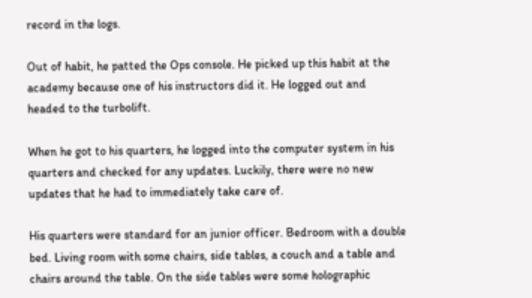record in the logs.

Out of habit, he patted the Ops console. He picked up this habit at the academy because one of his instructors did it. He logged out and headed to the turbolift.

When he got to his quarters, he logged into the computer system in his quarters and checked for any updates. Luckily, there were no new updates that he had to immediately take care of.

His quarters were standard for an junior officer. Bedroom with a double bed. Living room with some chairs, side tables, a couch and a table and chairs around the table. On the side tables were some holographic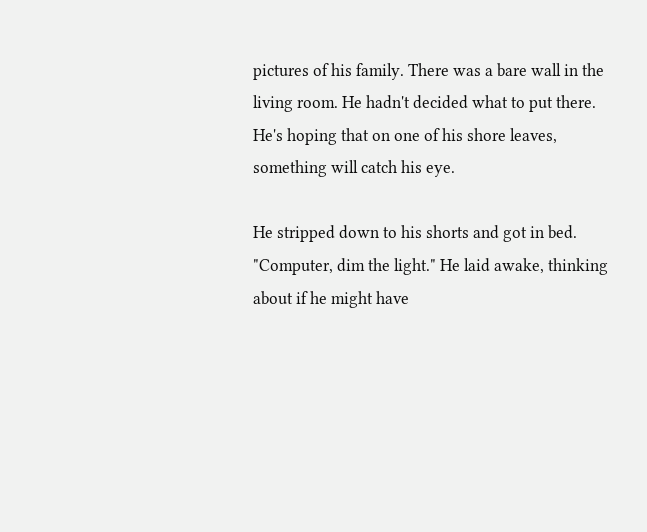pictures of his family. There was a bare wall in the living room. He hadn't decided what to put there. He's hoping that on one of his shore leaves, something will catch his eye.

He stripped down to his shorts and got in bed. "Computer, dim the light." He laid awake, thinking about if he might have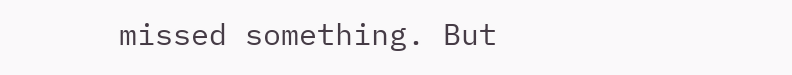missed something. But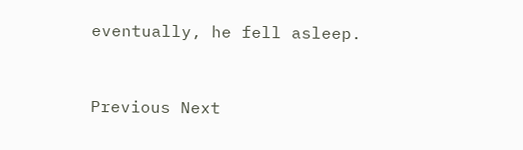eventually, he fell asleep.


Previous Next